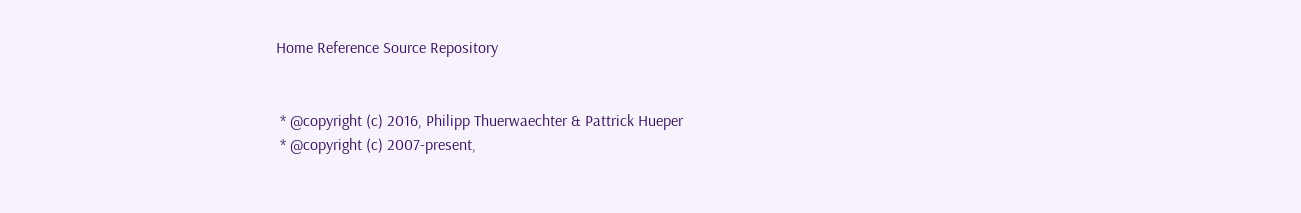Home Reference Source Repository


 * @copyright (c) 2016, Philipp Thuerwaechter & Pattrick Hueper
 * @copyright (c) 2007-present,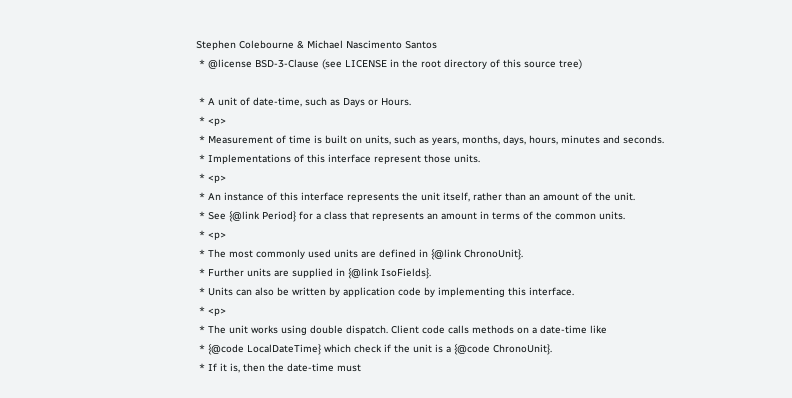Stephen Colebourne & Michael Nascimento Santos
 * @license BSD-3-Clause (see LICENSE in the root directory of this source tree)

 * A unit of date-time, such as Days or Hours.
 * <p>
 * Measurement of time is built on units, such as years, months, days, hours, minutes and seconds.
 * Implementations of this interface represent those units.
 * <p>
 * An instance of this interface represents the unit itself, rather than an amount of the unit.
 * See {@link Period} for a class that represents an amount in terms of the common units.
 * <p>
 * The most commonly used units are defined in {@link ChronoUnit}.
 * Further units are supplied in {@link IsoFields}.
 * Units can also be written by application code by implementing this interface.
 * <p>
 * The unit works using double dispatch. Client code calls methods on a date-time like
 * {@code LocalDateTime} which check if the unit is a {@code ChronoUnit}.
 * If it is, then the date-time must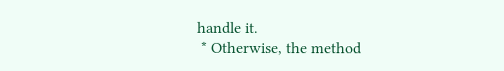handle it.
 * Otherwise, the method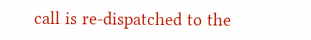call is re-dispatched to the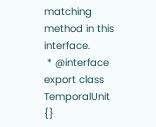matching method in this interface.
 * @interface
export class TemporalUnit {}